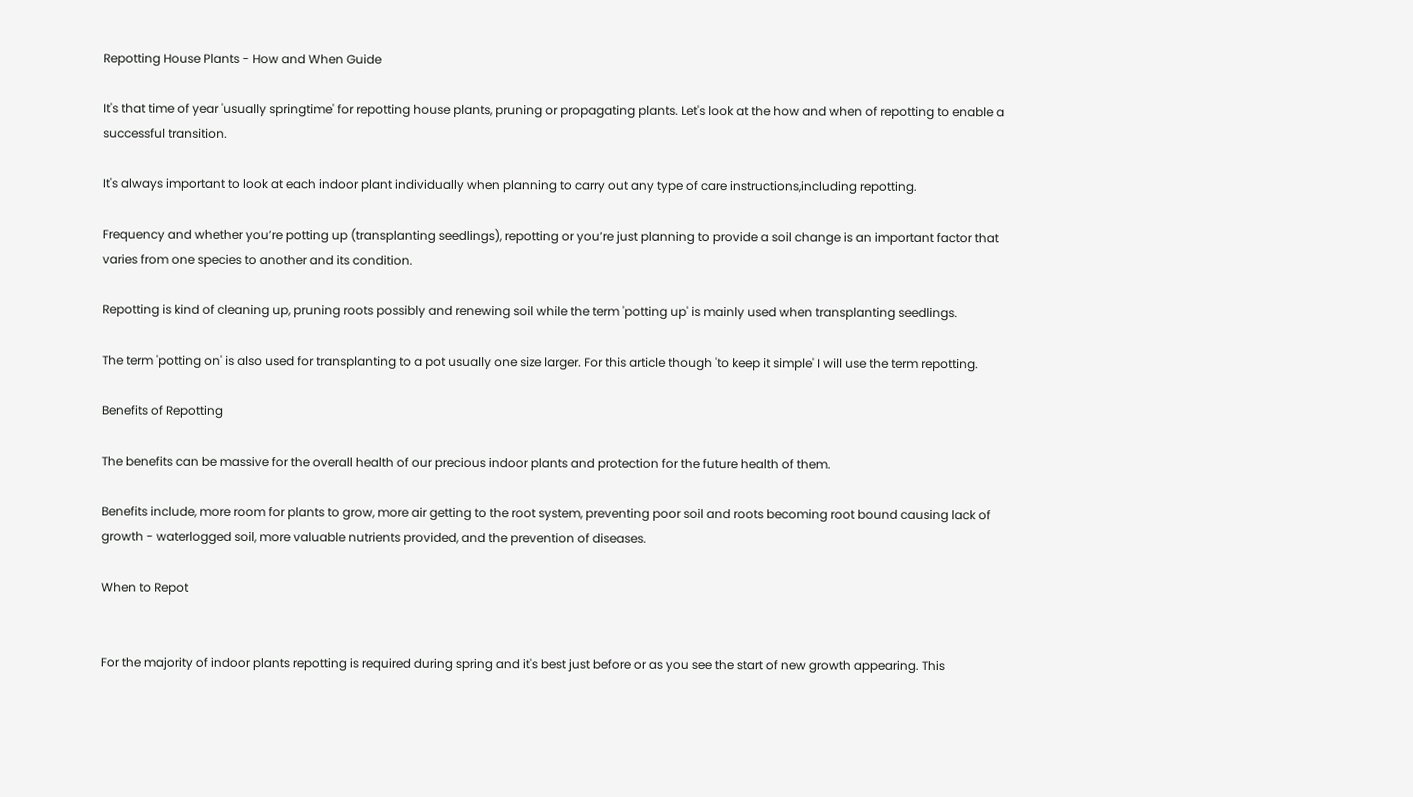Repotting House Plants - How and When Guide

It's that time of year 'usually springtime' for repotting house plants, pruning or propagating plants. Let's look at the how and when of repotting to enable a successful transition.

It's always important to look at each indoor plant individually when planning to carry out any type of care instructions,including repotting.

Frequency and whether you’re potting up (transplanting seedlings), repotting or you’re just planning to provide a soil change is an important factor that varies from one species to another and its condition.

Repotting is kind of cleaning up, pruning roots possibly and renewing soil while the term 'potting up' is mainly used when transplanting seedlings.

The term 'potting on' is also used for transplanting to a pot usually one size larger. For this article though 'to keep it simple' I will use the term repotting.

Benefits of Repotting

The benefits can be massive for the overall health of our precious indoor plants and protection for the future health of them.

Benefits include, more room for plants to grow, more air getting to the root system, preventing poor soil and roots becoming root bound causing lack of growth - waterlogged soil, more valuable nutrients provided, and the prevention of diseases.

When to Repot


For the majority of indoor plants repotting is required during spring and it's best just before or as you see the start of new growth appearing. This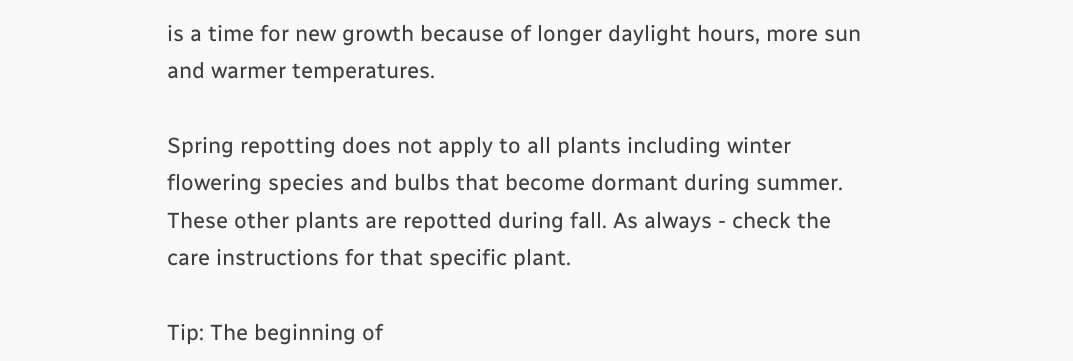is a time for new growth because of longer daylight hours, more sun and warmer temperatures.

Spring repotting does not apply to all plants including winter flowering species and bulbs that become dormant during summer. These other plants are repotted during fall. As always - check the care instructions for that specific plant.

Tip: The beginning of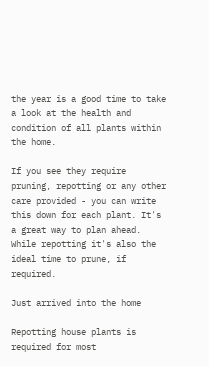the year is a good time to take a look at the health and condition of all plants within the home.

If you see they require pruning, repotting or any other care provided - you can write this down for each plant. It's a great way to plan ahead. While repotting it's also the ideal time to prune, if required.

Just arrived into the home

Repotting house plants is required for most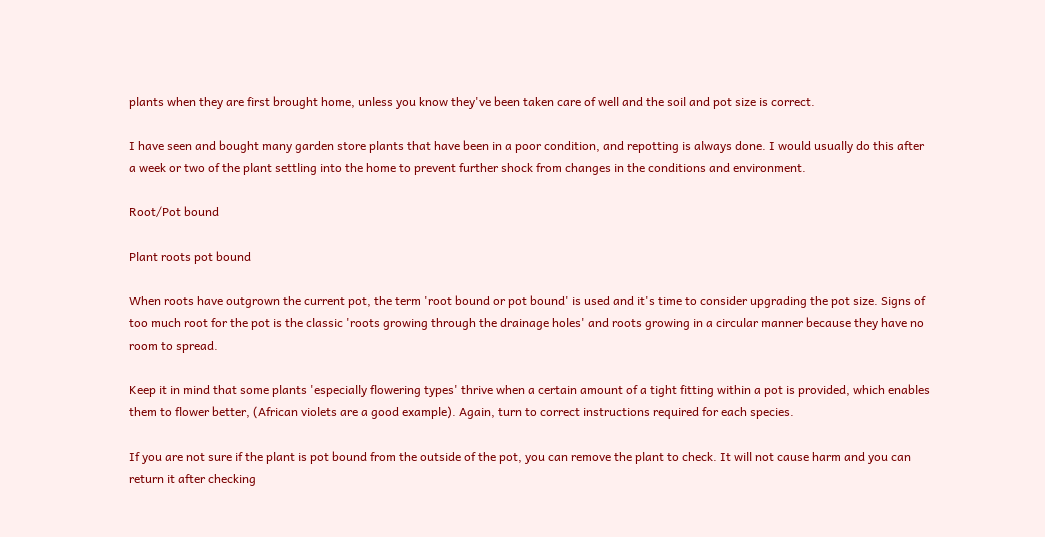plants when they are first brought home, unless you know they've been taken care of well and the soil and pot size is correct.

I have seen and bought many garden store plants that have been in a poor condition, and repotting is always done. I would usually do this after a week or two of the plant settling into the home to prevent further shock from changes in the conditions and environment.

Root/Pot bound

Plant roots pot bound

When roots have outgrown the current pot, the term 'root bound or pot bound' is used and it's time to consider upgrading the pot size. Signs of too much root for the pot is the classic 'roots growing through the drainage holes' and roots growing in a circular manner because they have no room to spread.

Keep it in mind that some plants 'especially flowering types' thrive when a certain amount of a tight fitting within a pot is provided, which enables them to flower better, (African violets are a good example). Again, turn to correct instructions required for each species.

If you are not sure if the plant is pot bound from the outside of the pot, you can remove the plant to check. It will not cause harm and you can return it after checking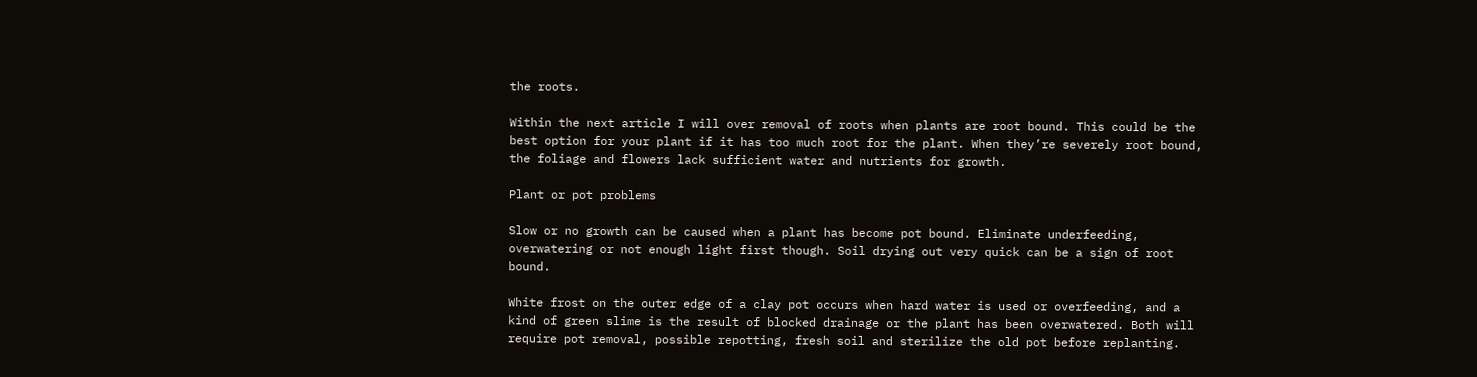the roots.

Within the next article I will over removal of roots when plants are root bound. This could be the best option for your plant if it has too much root for the plant. When they’re severely root bound, the foliage and flowers lack sufficient water and nutrients for growth.

Plant or pot problems

Slow or no growth can be caused when a plant has become pot bound. Eliminate underfeeding, overwatering or not enough light first though. Soil drying out very quick can be a sign of root bound.

White frost on the outer edge of a clay pot occurs when hard water is used or overfeeding, and a kind of green slime is the result of blocked drainage or the plant has been overwatered. Both will require pot removal, possible repotting, fresh soil and sterilize the old pot before replanting.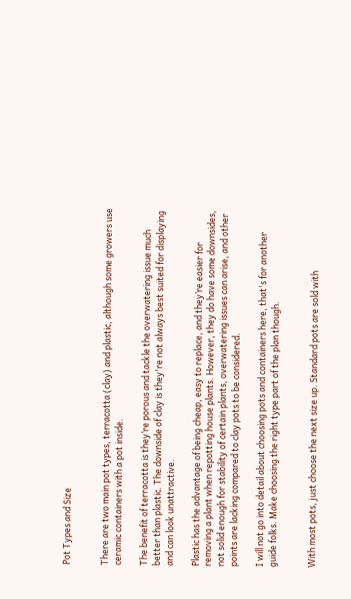Pot Types and Size


There are two main pot types, terracotta (clay) and plastic, although some growers use ceramic containers with a pot inside.

The benefit of terracotta is they’re porous and tackle the overwatering issue much better than plastic. The downside of clay is they're not always best suited for displaying and can look unattractive.

Plastic has the advantage of being cheap, easy to replace, and they’re easier for removing a plant when repotting house plants. However, they do have some downsides, not solid enough for stability of certain plants, overwatering issues can arise, and other points are lacking compared to clay pots to be considered.

I will not go into detail about choosing pots and containers here, that's for another guide folks. Make choosing the right type part of the plan though.


With most pots, just choose the next size up. Standard pots are sold with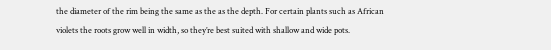the diameter of the rim being the same as the as the depth. For certain plants such as African violets the roots grow well in width, so they’re best suited with shallow and wide pots.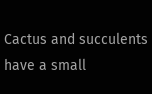Cactus and succulents have a small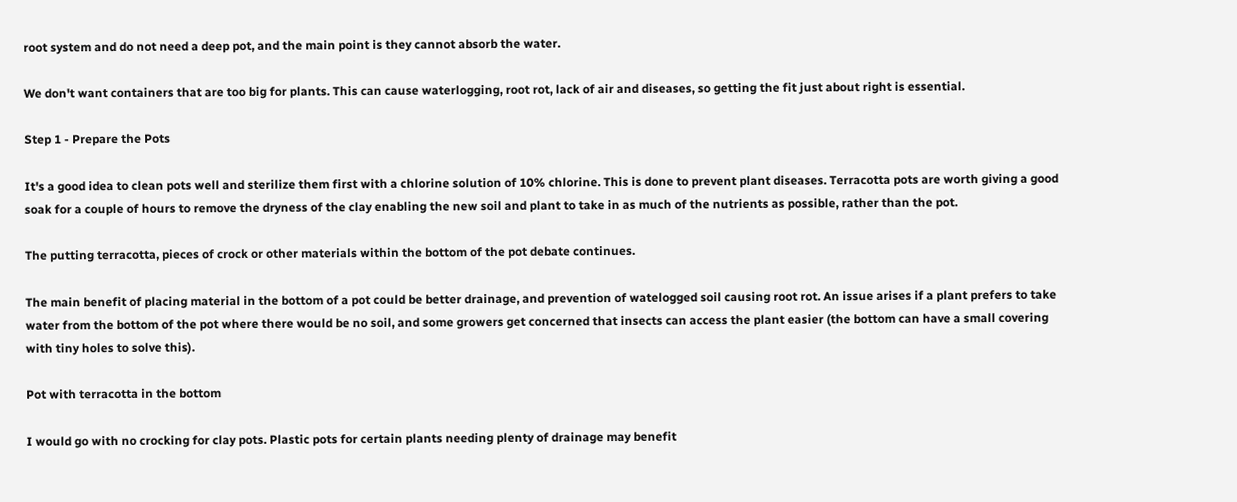root system and do not need a deep pot, and the main point is they cannot absorb the water.

We don't want containers that are too big for plants. This can cause waterlogging, root rot, lack of air and diseases, so getting the fit just about right is essential.

Step 1 - Prepare the Pots

It's a good idea to clean pots well and sterilize them first with a chlorine solution of 10% chlorine. This is done to prevent plant diseases. Terracotta pots are worth giving a good soak for a couple of hours to remove the dryness of the clay enabling the new soil and plant to take in as much of the nutrients as possible, rather than the pot.

The putting terracotta, pieces of crock or other materials within the bottom of the pot debate continues.

The main benefit of placing material in the bottom of a pot could be better drainage, and prevention of watelogged soil causing root rot. An issue arises if a plant prefers to take water from the bottom of the pot where there would be no soil, and some growers get concerned that insects can access the plant easier (the bottom can have a small covering with tiny holes to solve this).

Pot with terracotta in the bottom

I would go with no crocking for clay pots. Plastic pots for certain plants needing plenty of drainage may benefit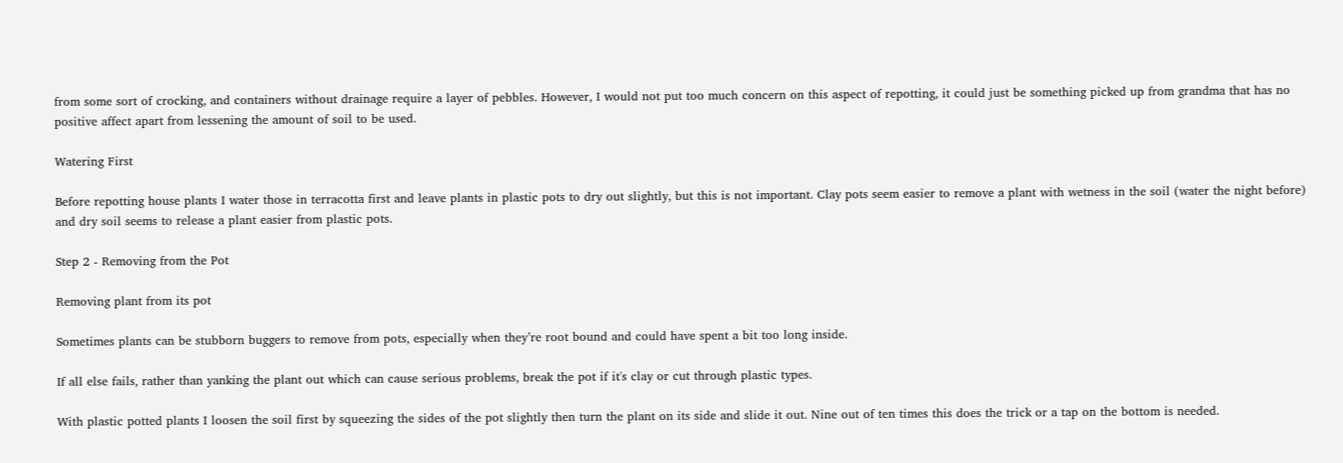from some sort of crocking, and containers without drainage require a layer of pebbles. However, I would not put too much concern on this aspect of repotting, it could just be something picked up from grandma that has no positive affect apart from lessening the amount of soil to be used.

Watering First

Before repotting house plants I water those in terracotta first and leave plants in plastic pots to dry out slightly, but this is not important. Clay pots seem easier to remove a plant with wetness in the soil (water the night before) and dry soil seems to release a plant easier from plastic pots.

Step 2 - Removing from the Pot

Removing plant from its pot

Sometimes plants can be stubborn buggers to remove from pots, especially when they’re root bound and could have spent a bit too long inside.

If all else fails, rather than yanking the plant out which can cause serious problems, break the pot if it's clay or cut through plastic types.

With plastic potted plants I loosen the soil first by squeezing the sides of the pot slightly then turn the plant on its side and slide it out. Nine out of ten times this does the trick or a tap on the bottom is needed.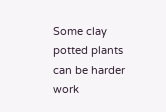Some clay potted plants can be harder work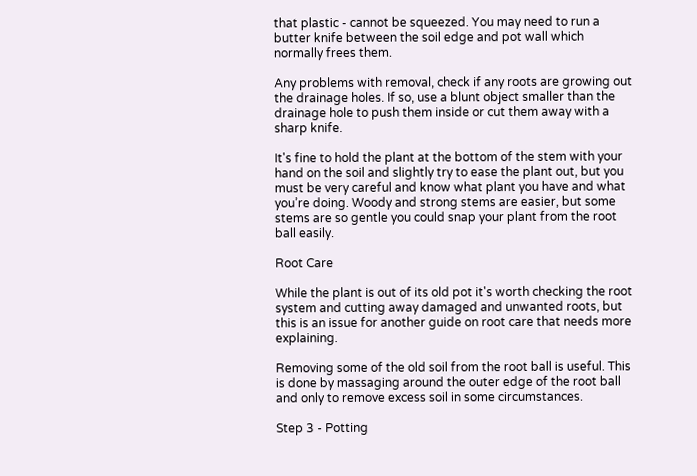that plastic - cannot be squeezed. You may need to run a butter knife between the soil edge and pot wall which normally frees them.

Any problems with removal, check if any roots are growing out the drainage holes. If so, use a blunt object smaller than the drainage hole to push them inside or cut them away with a sharp knife.

It's fine to hold the plant at the bottom of the stem with your hand on the soil and slightly try to ease the plant out, but you must be very careful and know what plant you have and what you’re doing. Woody and strong stems are easier, but some stems are so gentle you could snap your plant from the root ball easily.

Root Care

While the plant is out of its old pot it's worth checking the root system and cutting away damaged and unwanted roots, but this is an issue for another guide on root care that needs more explaining.

Removing some of the old soil from the root ball is useful. This is done by massaging around the outer edge of the root ball and only to remove excess soil in some circumstances.

Step 3 - Potting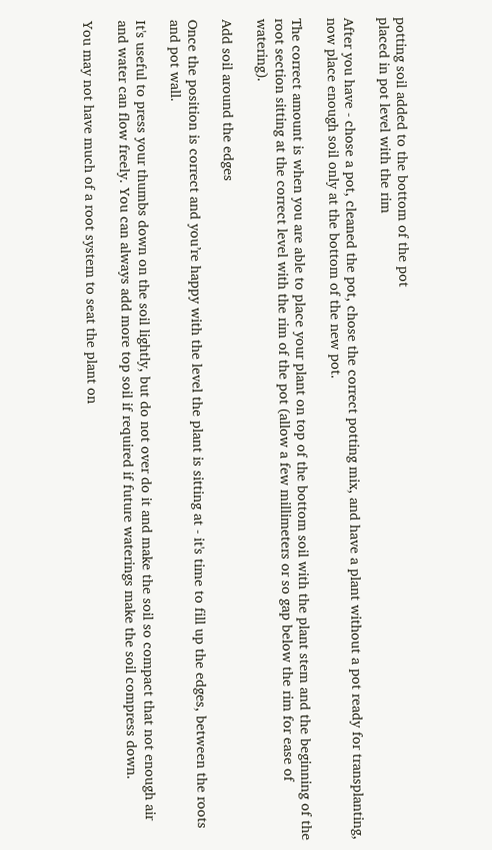potting soil added to the bottom of the pot
placed in pot level with the rim

After you have - chose a pot, cleaned the pot, chose the correct potting mix, and have a plant without a pot ready for transplanting, now place enough soil only at the bottom of the new pot.

The correct amount is when you are able to place your plant on top of the bottom soil with the plant stem and the beginning of the root section sitting at the correct level with the rim of the pot (allow a few millimeters or so gap below the rim for ease of watering).

Add soil around the edges

Once the position is correct and you’re happy with the level the plant is sitting at - it's time to fill up the edges, between the roots and pot wall.

It's useful to press your thumbs down on the soil lightly, but do not over do it and make the soil so compact that not enough air and water can flow freely. You can always add more top soil if required if future waterings make the soil compress down.

You may not have much of a root system to seat the plant on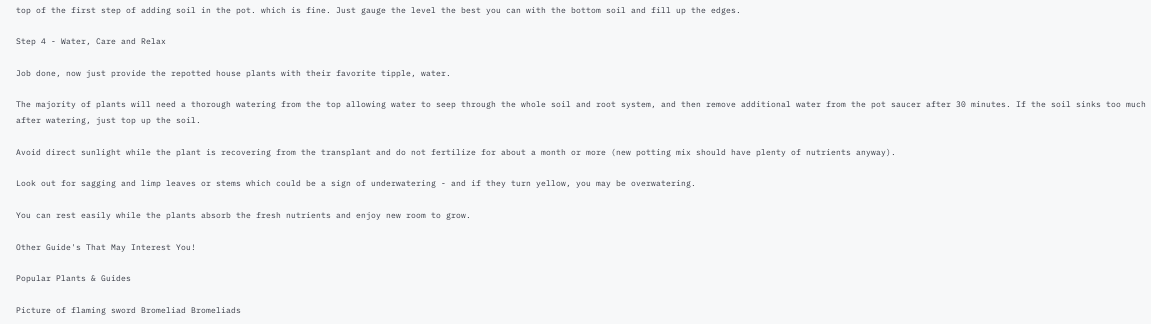top of the first step of adding soil in the pot. which is fine. Just gauge the level the best you can with the bottom soil and fill up the edges.

Step 4 - Water, Care and Relax

Job done, now just provide the repotted house plants with their favorite tipple, water.

The majority of plants will need a thorough watering from the top allowing water to seep through the whole soil and root system, and then remove additional water from the pot saucer after 30 minutes. If the soil sinks too much after watering, just top up the soil.

Avoid direct sunlight while the plant is recovering from the transplant and do not fertilize for about a month or more (new potting mix should have plenty of nutrients anyway).

Look out for sagging and limp leaves or stems which could be a sign of underwatering - and if they turn yellow, you may be overwatering.

You can rest easily while the plants absorb the fresh nutrients and enjoy new room to grow.

Other Guide's That May Interest You!

Popular Plants & Guides

Picture of flaming sword Bromeliad Bromeliads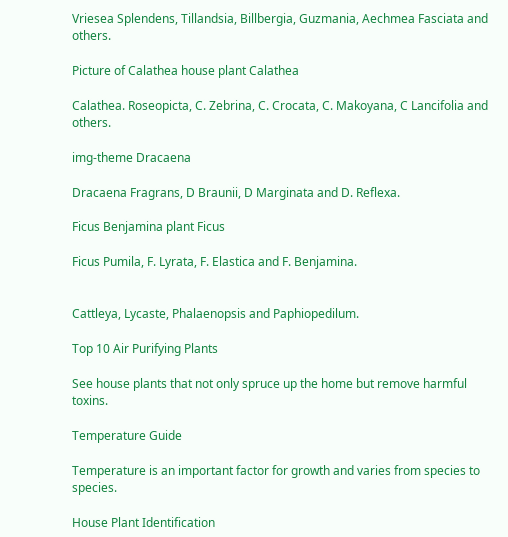Vriesea Splendens, Tillandsia, Billbergia, Guzmania, Aechmea Fasciata and others.

Picture of Calathea house plant Calathea

Calathea. Roseopicta, C. Zebrina, C. Crocata, C. Makoyana, C Lancifolia and others.

img-theme Dracaena

Dracaena Fragrans, D Braunii, D Marginata and D. Reflexa.

Ficus Benjamina plant Ficus

Ficus Pumila, F. Lyrata, F. Elastica and F. Benjamina.


Cattleya, Lycaste, Phalaenopsis and Paphiopedilum.

Top 10 Air Purifying Plants

See house plants that not only spruce up the home but remove harmful toxins.

Temperature Guide

Temperature is an important factor for growth and varies from species to species.

House Plant Identification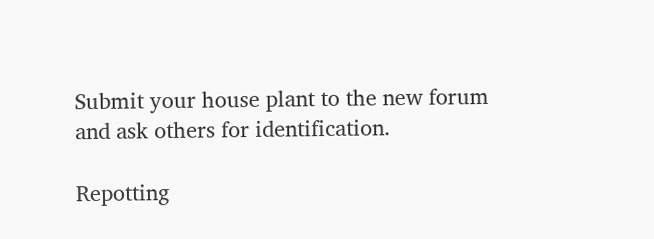Submit your house plant to the new forum and ask others for identification.

Repotting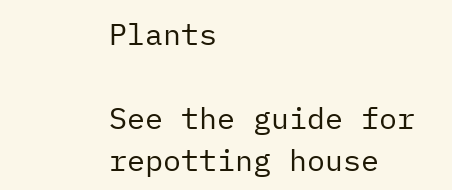Plants

See the guide for repotting house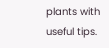plants with useful tips.